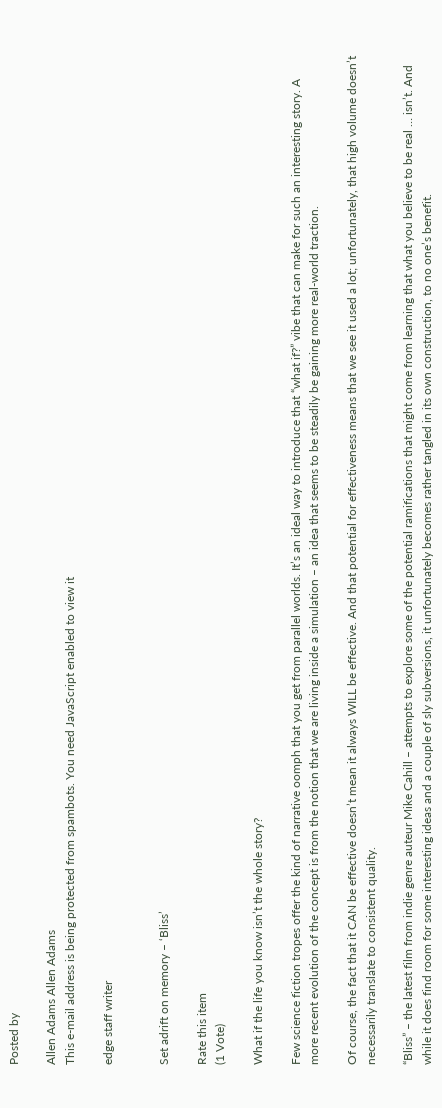Posted by

Allen Adams Allen Adams
This e-mail address is being protected from spambots. You need JavaScript enabled to view it

edge staff writer


Set adrift on memory – ‘Bliss’

Rate this item
(1 Vote)

What if the life you know isn’t the whole story?

Few science fiction tropes offer the kind of narrative oomph that you get from parallel worlds. It’s an ideal way to introduce that “what if?” vibe that can make for such an interesting story. A more recent evolution of the concept is from the notion that we are living inside a simulation – an idea that seems to be steadily be gaining more real-world traction.

Of course, the fact that it CAN be effective doesn’t mean it always WILL be effective. And that potential for effectiveness means that we see it used a lot; unfortunately, that high volume doesn’t necessarily translate to consistent quality.

“Bliss” – the latest film from indie genre auteur Mike Cahill – attempts to explore some of the potential ramifications that might come from learning that what you believe to be real … isn’t. And while it does find room for some interesting ideas and a couple of sly subversions, it unfortunately becomes rather tangled in its own construction, to no one’s benefit.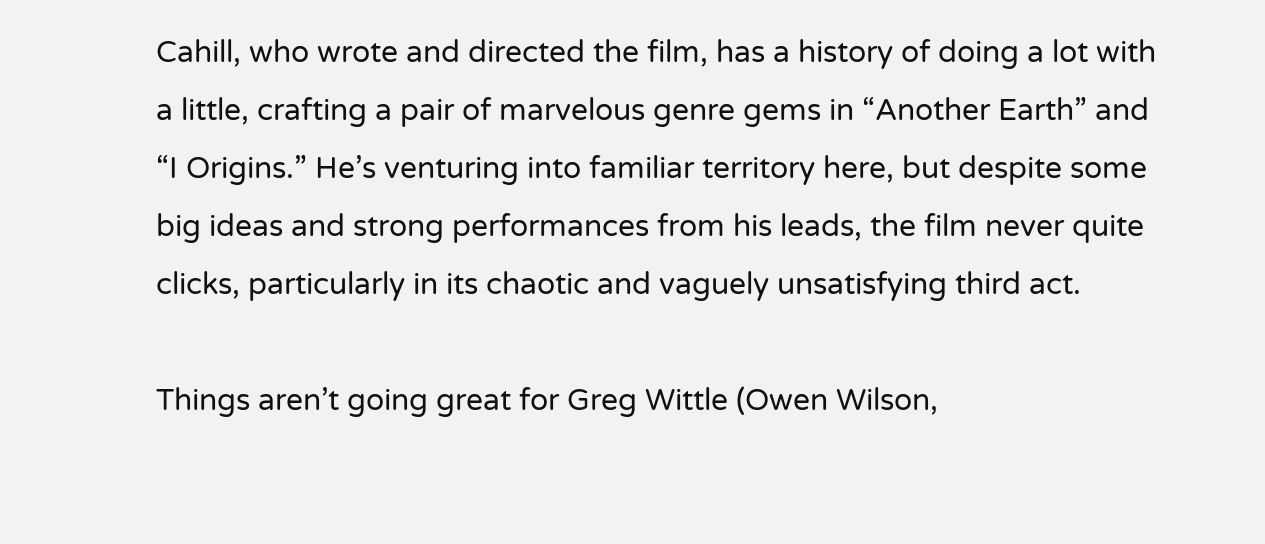Cahill, who wrote and directed the film, has a history of doing a lot with a little, crafting a pair of marvelous genre gems in “Another Earth” and “I Origins.” He’s venturing into familiar territory here, but despite some big ideas and strong performances from his leads, the film never quite clicks, particularly in its chaotic and vaguely unsatisfying third act.

Things aren’t going great for Greg Wittle (Owen Wilson,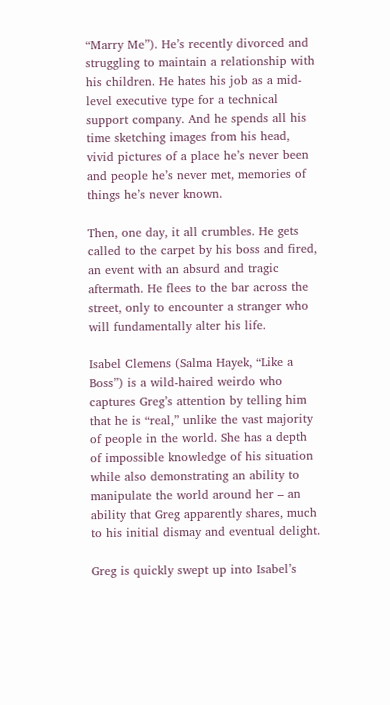“Marry Me”). He’s recently divorced and struggling to maintain a relationship with his children. He hates his job as a mid-level executive type for a technical support company. And he spends all his time sketching images from his head, vivid pictures of a place he’s never been and people he’s never met, memories of things he’s never known.

Then, one day, it all crumbles. He gets called to the carpet by his boss and fired, an event with an absurd and tragic aftermath. He flees to the bar across the street, only to encounter a stranger who will fundamentally alter his life.

Isabel Clemens (Salma Hayek, “Like a Boss”) is a wild-haired weirdo who captures Greg’s attention by telling him that he is “real,” unlike the vast majority of people in the world. She has a depth of impossible knowledge of his situation while also demonstrating an ability to manipulate the world around her – an ability that Greg apparently shares, much to his initial dismay and eventual delight.

Greg is quickly swept up into Isabel’s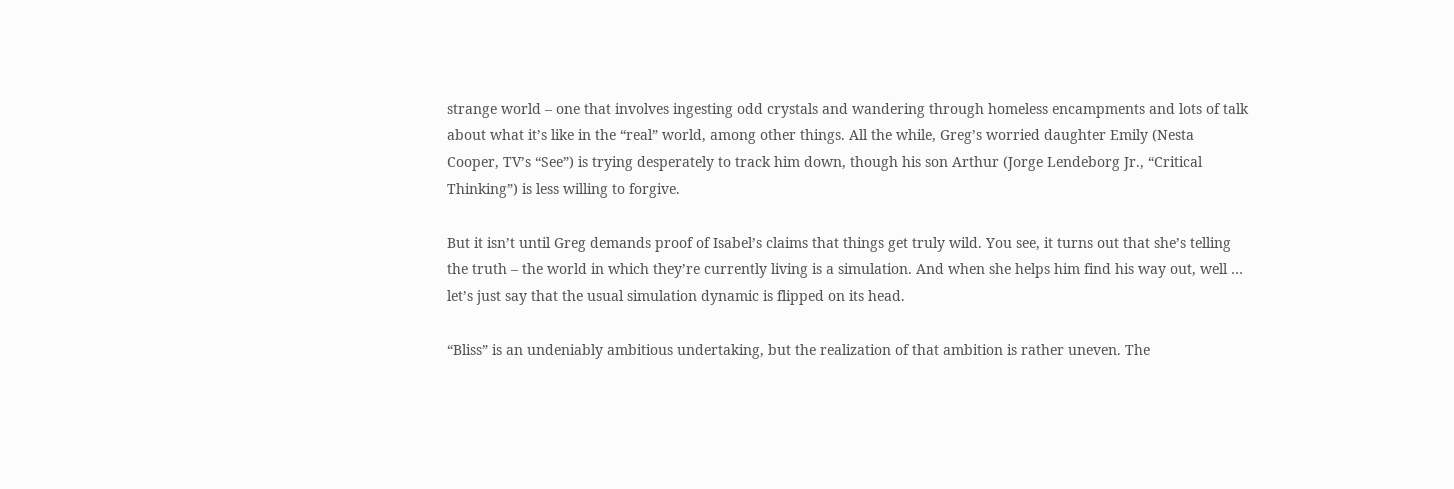strange world – one that involves ingesting odd crystals and wandering through homeless encampments and lots of talk about what it’s like in the “real” world, among other things. All the while, Greg’s worried daughter Emily (Nesta Cooper, TV’s “See”) is trying desperately to track him down, though his son Arthur (Jorge Lendeborg Jr., “Critical Thinking”) is less willing to forgive.

But it isn’t until Greg demands proof of Isabel’s claims that things get truly wild. You see, it turns out that she’s telling the truth – the world in which they’re currently living is a simulation. And when she helps him find his way out, well … let’s just say that the usual simulation dynamic is flipped on its head.

“Bliss” is an undeniably ambitious undertaking, but the realization of that ambition is rather uneven. The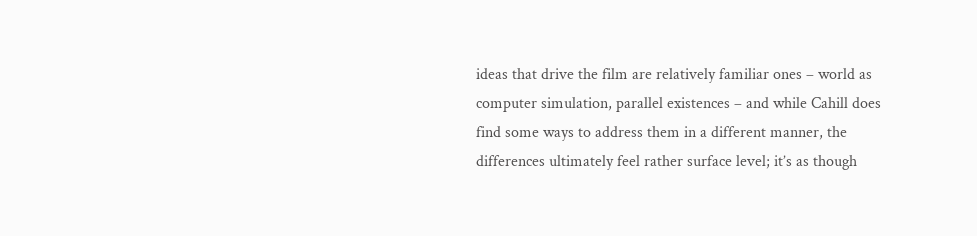ideas that drive the film are relatively familiar ones – world as computer simulation, parallel existences – and while Cahill does find some ways to address them in a different manner, the differences ultimately feel rather surface level; it’s as though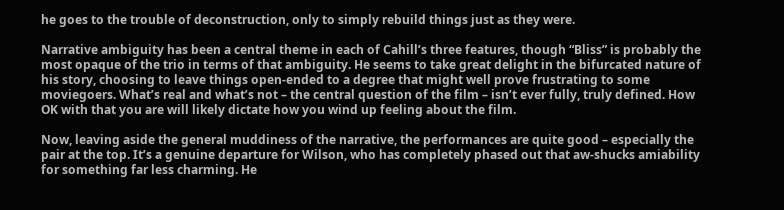he goes to the trouble of deconstruction, only to simply rebuild things just as they were.

Narrative ambiguity has been a central theme in each of Cahill’s three features, though “Bliss” is probably the most opaque of the trio in terms of that ambiguity. He seems to take great delight in the bifurcated nature of his story, choosing to leave things open-ended to a degree that might well prove frustrating to some moviegoers. What’s real and what’s not – the central question of the film – isn’t ever fully, truly defined. How OK with that you are will likely dictate how you wind up feeling about the film.

Now, leaving aside the general muddiness of the narrative, the performances are quite good – especially the pair at the top. It’s a genuine departure for Wilson, who has completely phased out that aw-shucks amiability for something far less charming. He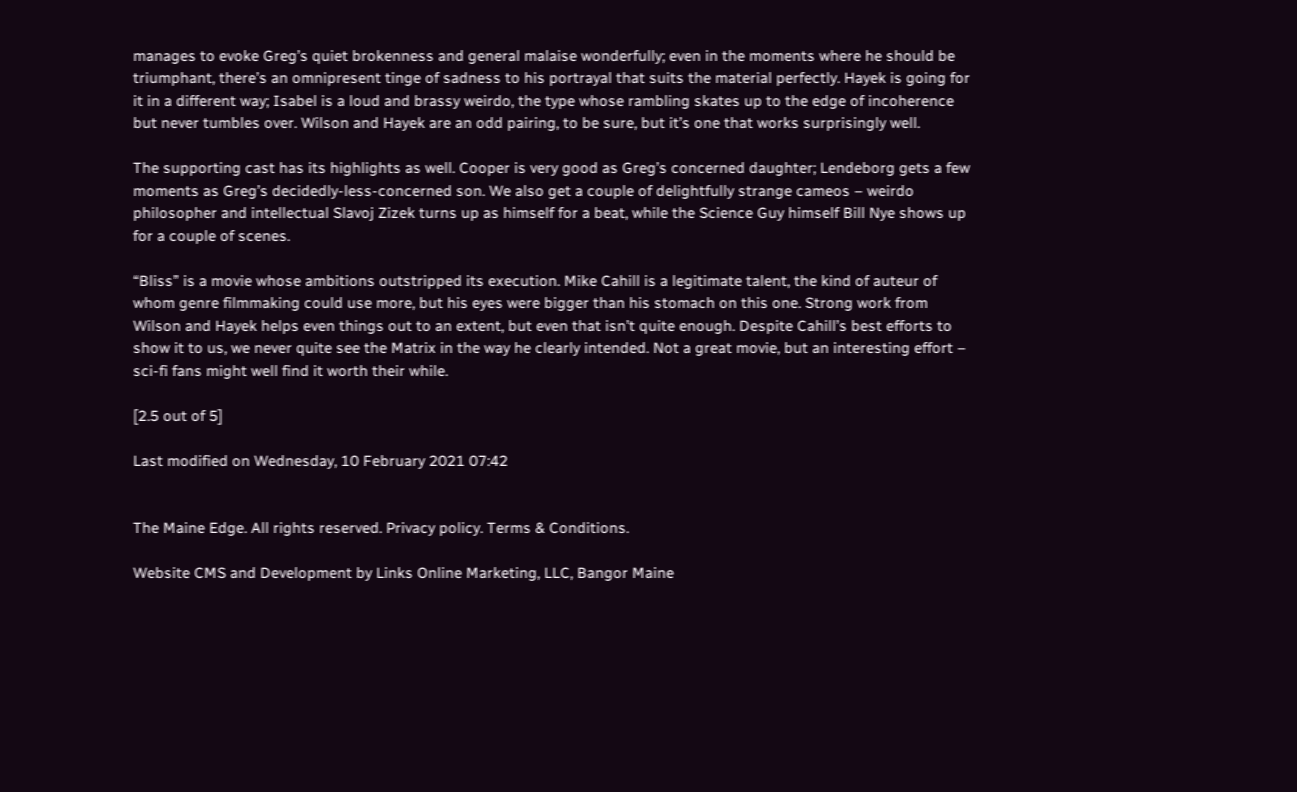manages to evoke Greg’s quiet brokenness and general malaise wonderfully; even in the moments where he should be triumphant, there’s an omnipresent tinge of sadness to his portrayal that suits the material perfectly. Hayek is going for it in a different way; Isabel is a loud and brassy weirdo, the type whose rambling skates up to the edge of incoherence but never tumbles over. Wilson and Hayek are an odd pairing, to be sure, but it’s one that works surprisingly well.

The supporting cast has its highlights as well. Cooper is very good as Greg’s concerned daughter; Lendeborg gets a few moments as Greg’s decidedly-less-concerned son. We also get a couple of delightfully strange cameos – weirdo philosopher and intellectual Slavoj Zizek turns up as himself for a beat, while the Science Guy himself Bill Nye shows up for a couple of scenes.

“Bliss” is a movie whose ambitions outstripped its execution. Mike Cahill is a legitimate talent, the kind of auteur of whom genre filmmaking could use more, but his eyes were bigger than his stomach on this one. Strong work from Wilson and Hayek helps even things out to an extent, but even that isn’t quite enough. Despite Cahill’s best efforts to show it to us, we never quite see the Matrix in the way he clearly intended. Not a great movie, but an interesting effort – sci-fi fans might well find it worth their while.

[2.5 out of 5]

Last modified on Wednesday, 10 February 2021 07:42


The Maine Edge. All rights reserved. Privacy policy. Terms & Conditions.

Website CMS and Development by Links Online Marketing, LLC, Bangor Maine